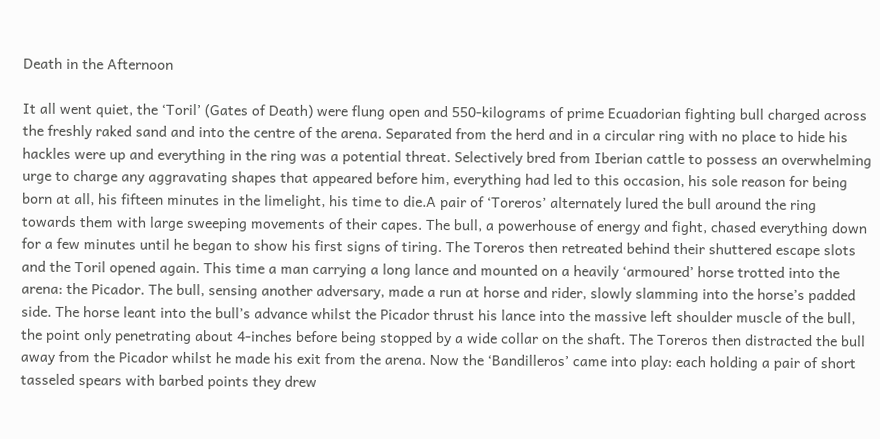Death in the Afternoon

It all went quiet, the ‘Toril’ (Gates of Death) were flung open and 550-kilograms of prime Ecuadorian fighting bull charged across the freshly raked sand and into the centre of the arena. Separated from the herd and in a circular ring with no place to hide his hackles were up and everything in the ring was a potential threat. Selectively bred from Iberian cattle to possess an overwhelming urge to charge any aggravating shapes that appeared before him, everything had led to this occasion, his sole reason for being born at all, his fifteen minutes in the limelight, his time to die.A pair of ‘Toreros’ alternately lured the bull around the ring towards them with large sweeping movements of their capes. The bull, a powerhouse of energy and fight, chased everything down for a few minutes until he began to show his first signs of tiring. The Toreros then retreated behind their shuttered escape slots and the Toril opened again. This time a man carrying a long lance and mounted on a heavily ‘armoured’ horse trotted into the arena: the Picador. The bull, sensing another adversary, made a run at horse and rider, slowly slamming into the horse’s padded side. The horse leant into the bull’s advance whilst the Picador thrust his lance into the massive left shoulder muscle of the bull, the point only penetrating about 4-inches before being stopped by a wide collar on the shaft. The Toreros then distracted the bull away from the Picador whilst he made his exit from the arena. Now the ‘Bandilleros’ came into play: each holding a pair of short tasseled spears with barbed points they drew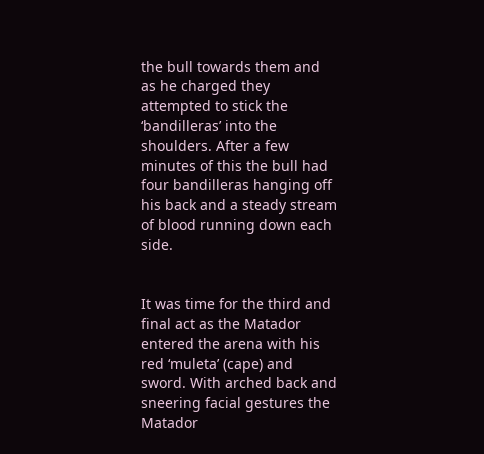the bull towards them and as he charged they attempted to stick the ‘bandilleras’ into the shoulders. After a few minutes of this the bull had four bandilleras hanging off his back and a steady stream of blood running down each side.


It was time for the third and final act as the Matador entered the arena with his red ‘muleta’ (cape) and sword. With arched back and sneering facial gestures the Matador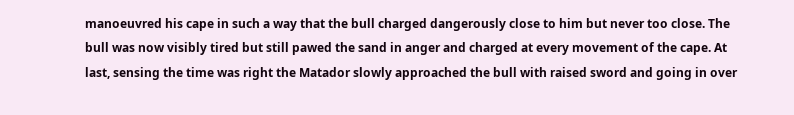manoeuvred his cape in such a way that the bull charged dangerously close to him but never too close. The bull was now visibly tired but still pawed the sand in anger and charged at every movement of the cape. At last, sensing the time was right the Matador slowly approached the bull with raised sword and going in over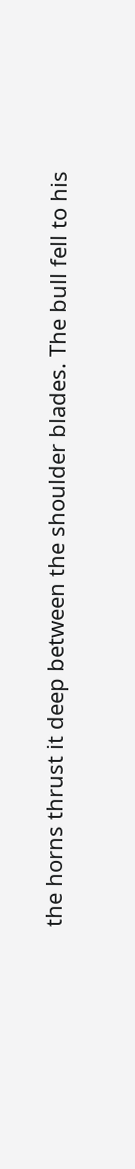the horns thrust it deep between the shoulder blades. The bull fell to his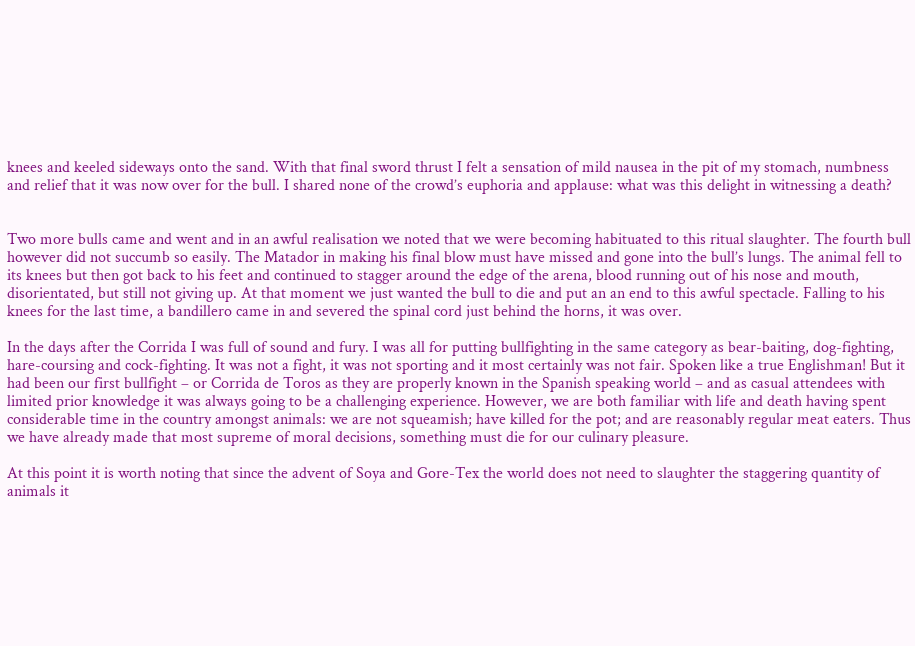knees and keeled sideways onto the sand. With that final sword thrust I felt a sensation of mild nausea in the pit of my stomach, numbness and relief that it was now over for the bull. I shared none of the crowd’s euphoria and applause: what was this delight in witnessing a death?


Two more bulls came and went and in an awful realisation we noted that we were becoming habituated to this ritual slaughter. The fourth bull however did not succumb so easily. The Matador in making his final blow must have missed and gone into the bull’s lungs. The animal fell to its knees but then got back to his feet and continued to stagger around the edge of the arena, blood running out of his nose and mouth, disorientated, but still not giving up. At that moment we just wanted the bull to die and put an an end to this awful spectacle. Falling to his knees for the last time, a bandillero came in and severed the spinal cord just behind the horns, it was over.

In the days after the Corrida I was full of sound and fury. I was all for putting bullfighting in the same category as bear-baiting, dog-fighting, hare-coursing and cock-fighting. It was not a fight, it was not sporting and it most certainly was not fair. Spoken like a true Englishman! But it had been our first bullfight – or Corrida de Toros as they are properly known in the Spanish speaking world – and as casual attendees with limited prior knowledge it was always going to be a challenging experience. However, we are both familiar with life and death having spent considerable time in the country amongst animals: we are not squeamish; have killed for the pot; and are reasonably regular meat eaters. Thus we have already made that most supreme of moral decisions, something must die for our culinary pleasure.

At this point it is worth noting that since the advent of Soya and Gore-Tex the world does not need to slaughter the staggering quantity of animals it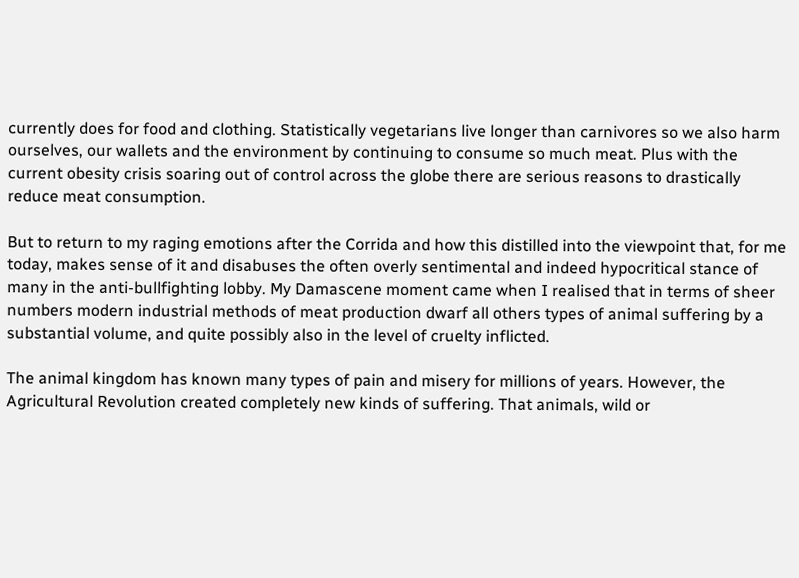currently does for food and clothing. Statistically vegetarians live longer than carnivores so we also harm ourselves, our wallets and the environment by continuing to consume so much meat. Plus with the current obesity crisis soaring out of control across the globe there are serious reasons to drastically reduce meat consumption.

But to return to my raging emotions after the Corrida and how this distilled into the viewpoint that, for me today, makes sense of it and disabuses the often overly sentimental and indeed hypocritical stance of many in the anti-bullfighting lobby. My Damascene moment came when I realised that in terms of sheer numbers modern industrial methods of meat production dwarf all others types of animal suffering by a substantial volume, and quite possibly also in the level of cruelty inflicted.

The animal kingdom has known many types of pain and misery for millions of years. However, the Agricultural Revolution created completely new kinds of suffering. That animals, wild or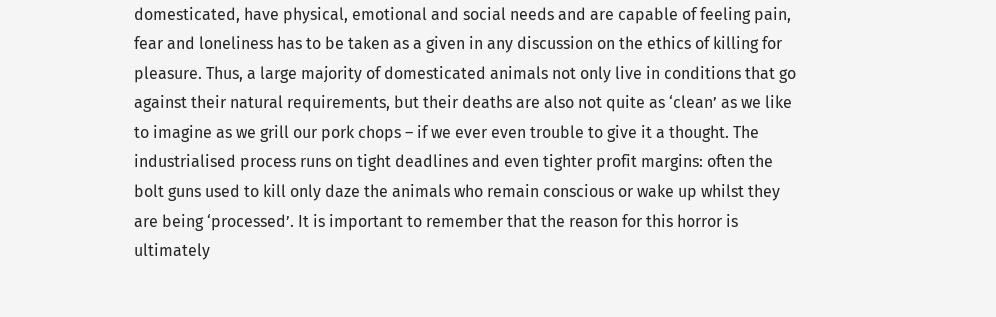domesticated, have physical, emotional and social needs and are capable of feeling pain, fear and loneliness has to be taken as a given in any discussion on the ethics of killing for pleasure. Thus, a large majority of domesticated animals not only live in conditions that go against their natural requirements, but their deaths are also not quite as ‘clean’ as we like to imagine as we grill our pork chops – if we ever even trouble to give it a thought. The industrialised process runs on tight deadlines and even tighter profit margins: often the bolt guns used to kill only daze the animals who remain conscious or wake up whilst they are being ‘processed’. It is important to remember that the reason for this horror is ultimately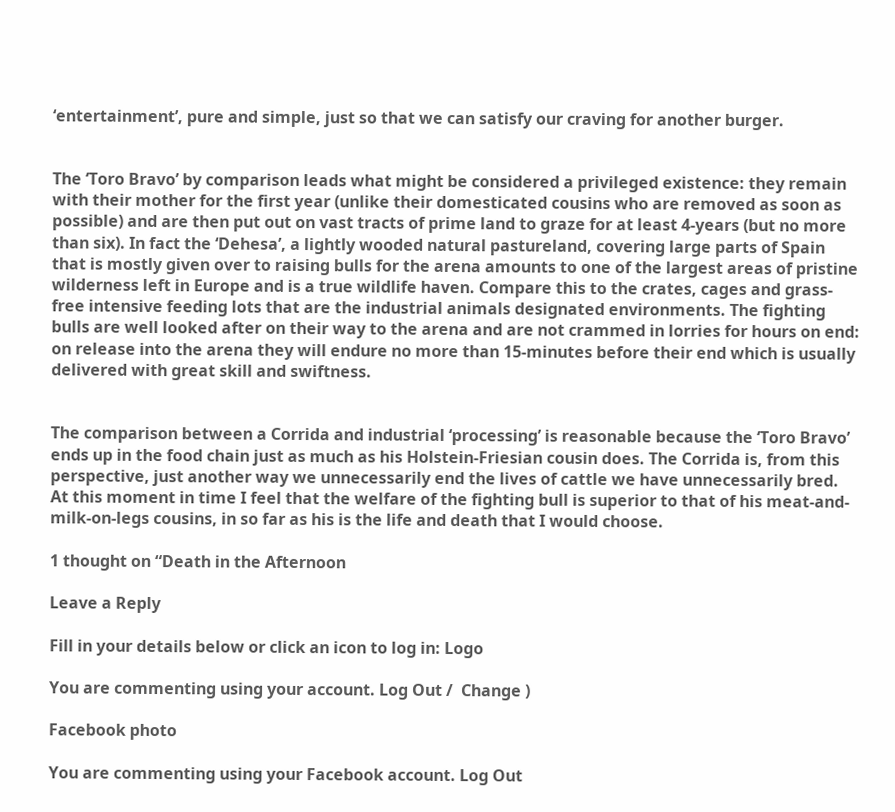‘entertainment’, pure and simple, just so that we can satisfy our craving for another burger.


The ‘Toro Bravo’ by comparison leads what might be considered a privileged existence: they remain with their mother for the first year (unlike their domesticated cousins who are removed as soon as possible) and are then put out on vast tracts of prime land to graze for at least 4-years (but no more than six). In fact the ‘Dehesa’, a lightly wooded natural pastureland, covering large parts of Spain that is mostly given over to raising bulls for the arena amounts to one of the largest areas of pristine wilderness left in Europe and is a true wildlife haven. Compare this to the crates, cages and grass-free intensive feeding lots that are the industrial animals designated environments. The fighting bulls are well looked after on their way to the arena and are not crammed in lorries for hours on end: on release into the arena they will endure no more than 15-minutes before their end which is usually delivered with great skill and swiftness.


The comparison between a Corrida and industrial ‘processing’ is reasonable because the ‘Toro Bravo’ ends up in the food chain just as much as his Holstein-Friesian cousin does. The Corrida is, from this perspective, just another way we unnecessarily end the lives of cattle we have unnecessarily bred. At this moment in time I feel that the welfare of the fighting bull is superior to that of his meat-and-milk-on-legs cousins, in so far as his is the life and death that I would choose.

1 thought on “Death in the Afternoon

Leave a Reply

Fill in your details below or click an icon to log in: Logo

You are commenting using your account. Log Out /  Change )

Facebook photo

You are commenting using your Facebook account. Log Out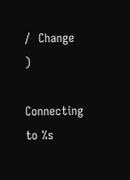/  Change )

Connecting to %s